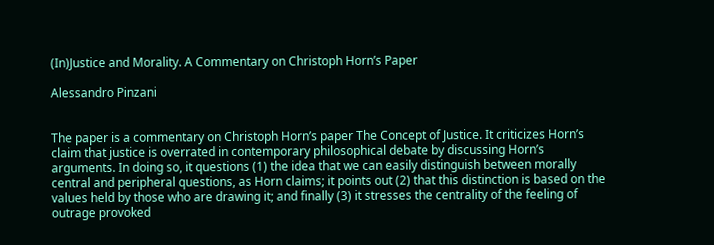(In)Justice and Morality. A Commentary on Christoph Horn’s Paper

Alessandro Pinzani


The paper is a commentary on Christoph Horn’s paper The Concept of Justice. It criticizes Horn’s claim that justice is overrated in contemporary philosophical debate by discussing Horn’s arguments. In doing so, it questions (1) the idea that we can easily distinguish between morally central and peripheral questions, as Horn claims; it points out (2) that this distinction is based on the values held by those who are drawing it; and finally (3) it stresses the centrality of the feeling of outrage provoked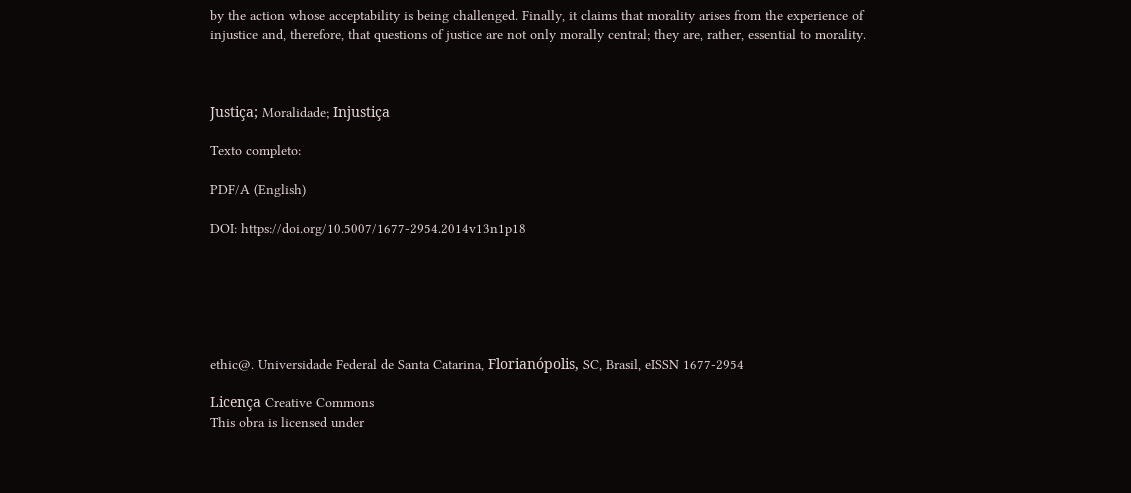by the action whose acceptability is being challenged. Finally, it claims that morality arises from the experience of injustice and, therefore, that questions of justice are not only morally central; they are, rather, essential to morality.



Justiça; Moralidade; Injustiça

Texto completo:

PDF/A (English)

DOI: https://doi.org/10.5007/1677-2954.2014v13n1p18






ethic@. Universidade Federal de Santa Catarina, Florianópolis, SC, Brasil, eISSN 1677-2954

Licença Creative Commons
This obra is licensed under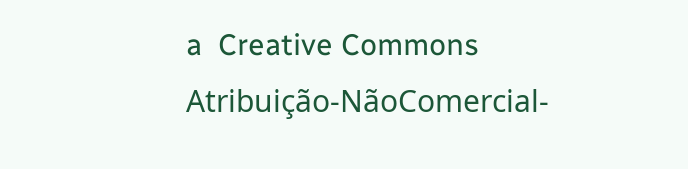a  Creative Commons Atribuição-NãoComercial-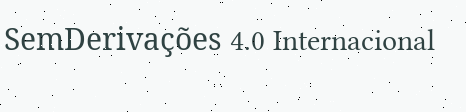SemDerivações 4.0 Internacional